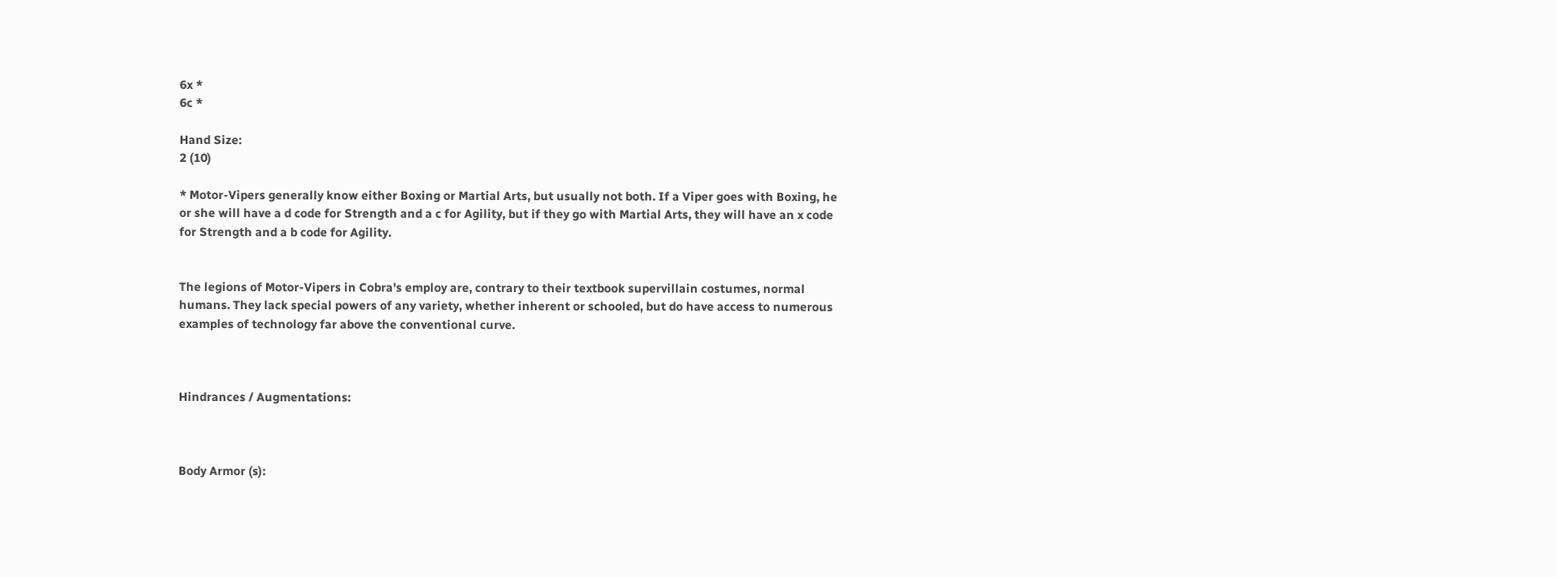6x *
6c *

Hand Size:
2 (10)

* Motor-Vipers generally know either Boxing or Martial Arts, but usually not both. If a Viper goes with Boxing, he or she will have a d code for Strength and a c for Agility, but if they go with Martial Arts, they will have an x code for Strength and a b code for Agility.


The legions of Motor-Vipers in Cobra's employ are, contrary to their textbook supervillain costumes, normal humans. They lack special powers of any variety, whether inherent or schooled, but do have access to numerous examples of technology far above the conventional curve.



Hindrances / Augmentations:



Body Armor (s):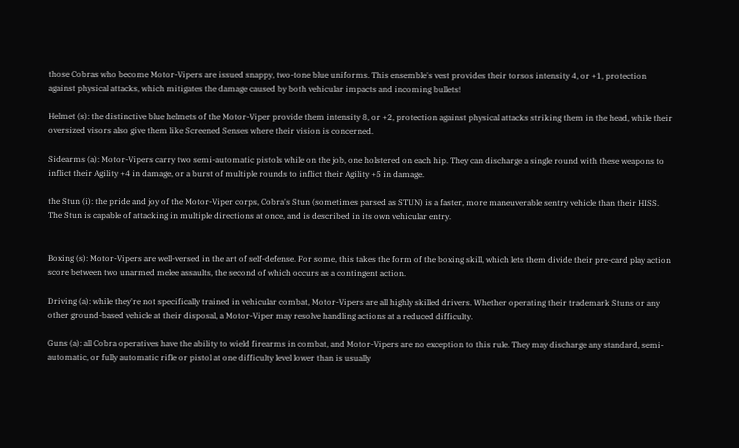those Cobras who become Motor-Vipers are issued snappy, two-tone blue uniforms. This ensemble's vest provides their torsos intensity 4, or +1, protection against physical attacks, which mitigates the damage caused by both vehicular impacts and incoming bullets!

Helmet (s): the distinctive blue helmets of the Motor-Viper provide them intensity 8, or +2, protection against physical attacks striking them in the head, while their oversized visors also give them like Screened Senses where their vision is concerned.

Sidearms (a): Motor-Vipers carry two semi-automatic pistols while on the job, one holstered on each hip. They can discharge a single round with these weapons to inflict their Agility +4 in damage, or a burst of multiple rounds to inflict their Agility +5 in damage.

the Stun (i): the pride and joy of the Motor-Viper corps, Cobra's Stun (sometimes parsed as STUN) is a faster, more maneuverable sentry vehicle than their HISS. The Stun is capable of attacking in multiple directions at once, and is described in its own vehicular entry.


Boxing (s): Motor-Vipers are well-versed in the art of self-defense. For some, this takes the form of the boxing skill, which lets them divide their pre-card play action score between two unarmed melee assaults, the second of which occurs as a contingent action.

Driving (a): while they're not specifically trained in vehicular combat, Motor-Vipers are all highly skilled drivers. Whether operating their trademark Stuns or any other ground-based vehicle at their disposal, a Motor-Viper may resolve handling actions at a reduced difficulty.

Guns (a): all Cobra operatives have the ability to wield firearms in combat, and Motor-Vipers are no exception to this rule. They may discharge any standard, semi-automatic, or fully automatic rifle or pistol at one difficulty level lower than is usually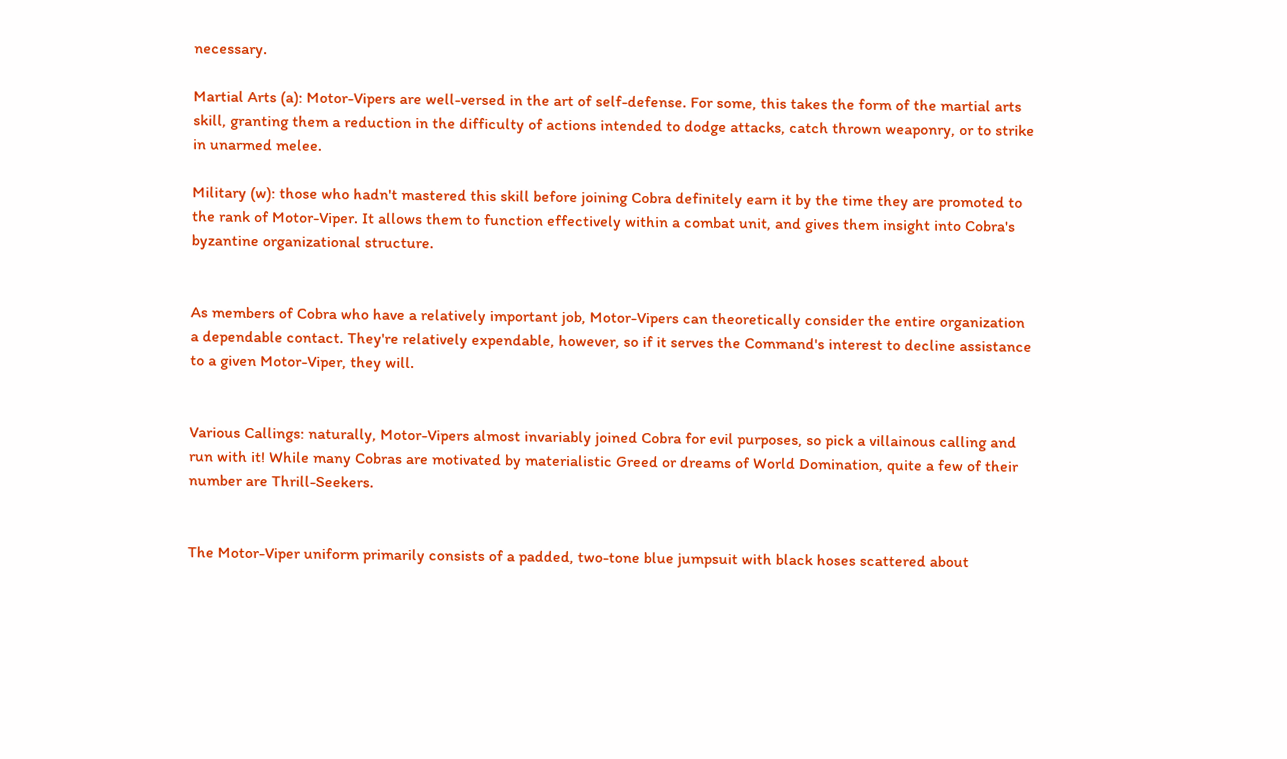necessary.

Martial Arts (a): Motor-Vipers are well-versed in the art of self-defense. For some, this takes the form of the martial arts skill, granting them a reduction in the difficulty of actions intended to dodge attacks, catch thrown weaponry, or to strike in unarmed melee.

Military (w): those who hadn't mastered this skill before joining Cobra definitely earn it by the time they are promoted to the rank of Motor-Viper. It allows them to function effectively within a combat unit, and gives them insight into Cobra's byzantine organizational structure.


As members of Cobra who have a relatively important job, Motor-Vipers can theoretically consider the entire organization a dependable contact. They're relatively expendable, however, so if it serves the Command's interest to decline assistance to a given Motor-Viper, they will.


Various Callings: naturally, Motor-Vipers almost invariably joined Cobra for evil purposes, so pick a villainous calling and run with it! While many Cobras are motivated by materialistic Greed or dreams of World Domination, quite a few of their number are Thrill-Seekers.


The Motor-Viper uniform primarily consists of a padded, two-tone blue jumpsuit with black hoses scattered about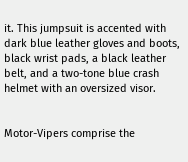it. This jumpsuit is accented with dark blue leather gloves and boots, black wrist pads, a black leather belt, and a two-tone blue crash helmet with an oversized visor.


Motor-Vipers comprise the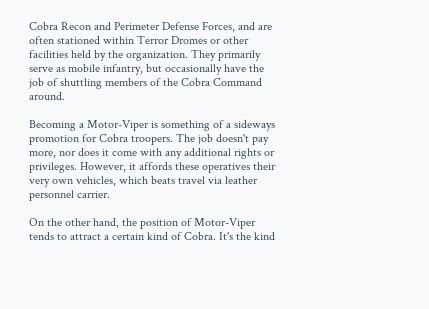Cobra Recon and Perimeter Defense Forces, and are often stationed within Terror Dromes or other facilities held by the organization. They primarily serve as mobile infantry, but occasionally have the job of shuttling members of the Cobra Command around.

Becoming a Motor-Viper is something of a sideways promotion for Cobra troopers. The job doesn't pay more, nor does it come with any additional rights or privileges. However, it affords these operatives their very own vehicles, which beats travel via leather personnel carrier.

On the other hand, the position of Motor-Viper tends to attract a certain kind of Cobra. It's the kind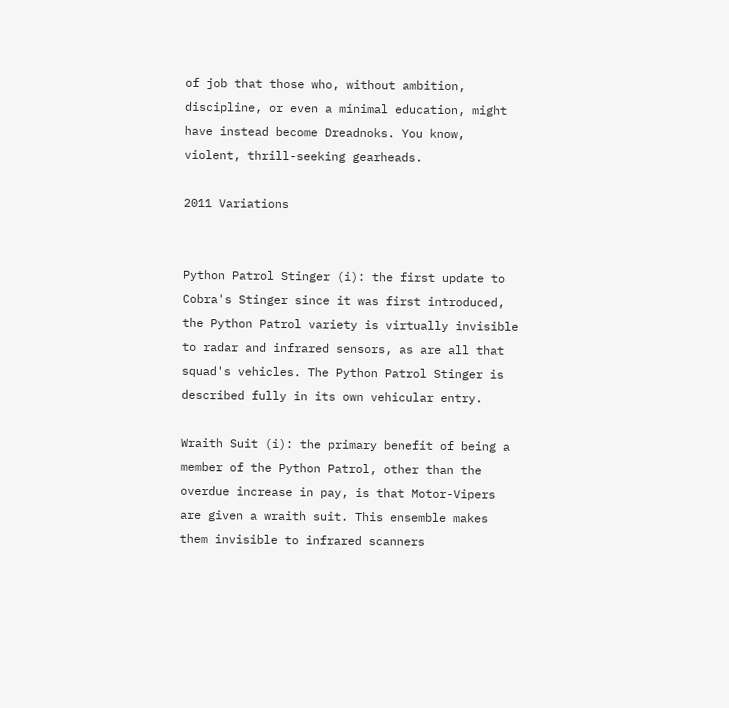of job that those who, without ambition, discipline, or even a minimal education, might have instead become Dreadnoks. You know, violent, thrill-seeking gearheads.

2011 Variations


Python Patrol Stinger (i): the first update to Cobra's Stinger since it was first introduced, the Python Patrol variety is virtually invisible to radar and infrared sensors, as are all that squad's vehicles. The Python Patrol Stinger is described fully in its own vehicular entry.

Wraith Suit (i): the primary benefit of being a member of the Python Patrol, other than the overdue increase in pay, is that Motor-Vipers are given a wraith suit. This ensemble makes them invisible to infrared scanners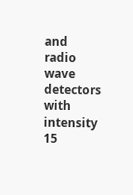and radio wave detectors with intensity 15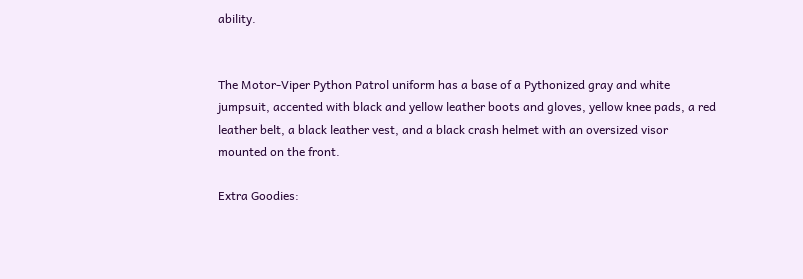ability.


The Motor-Viper Python Patrol uniform has a base of a Pythonized gray and white jumpsuit, accented with black and yellow leather boots and gloves, yellow knee pads, a red leather belt, a black leather vest, and a black crash helmet with an oversized visor mounted on the front.

Extra Goodies: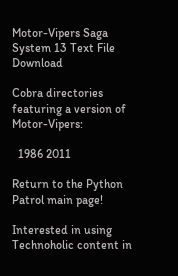Motor-Vipers Saga System 13 Text File Download

Cobra directories featuring a version of Motor-Vipers:

  1986 2011

Return to the Python Patrol main page!

Interested in using Technoholic content in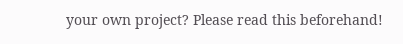your own project? Please read this beforehand!